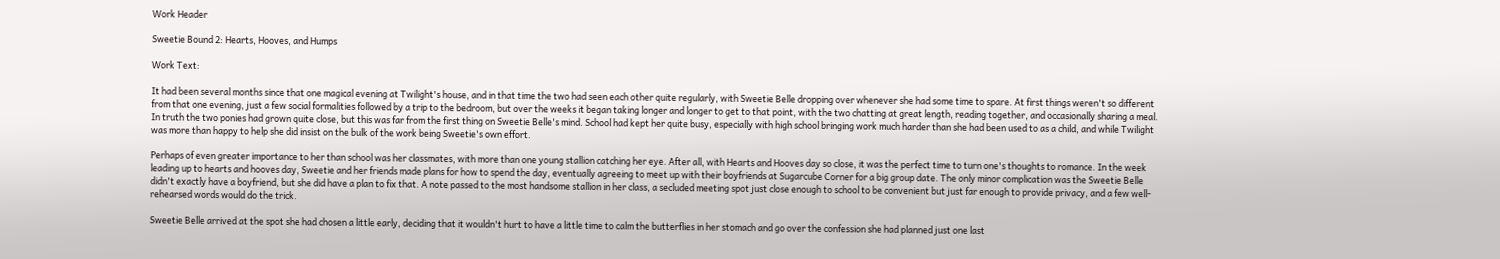Work Header

Sweetie Bound 2: Hearts, Hooves, and Humps

Work Text:

It had been several months since that one magical evening at Twilight's house, and in that time the two had seen each other quite regularly, with Sweetie Belle dropping over whenever she had some time to spare. At first things weren't so different from that one evening, just a few social formalities followed by a trip to the bedroom, but over the weeks it began taking longer and longer to get to that point, with the two chatting at great length, reading together, and occasionally sharing a meal. In truth the two ponies had grown quite close, but this was far from the first thing on Sweetie Belle's mind. School had kept her quite busy, especially with high school bringing work much harder than she had been used to as a child, and while Twilight was more than happy to help she did insist on the bulk of the work being Sweetie's own effort.

Perhaps of even greater importance to her than school was her classmates, with more than one young stallion catching her eye. After all, with Hearts and Hooves day so close, it was the perfect time to turn one's thoughts to romance. In the week leading up to hearts and hooves day, Sweetie and her friends made plans for how to spend the day, eventually agreeing to meet up with their boyfriends at Sugarcube Corner for a big group date. The only minor complication was the Sweetie Belle didn't exactly have a boyfriend, but she did have a plan to fix that. A note passed to the most handsome stallion in her class, a secluded meeting spot just close enough to school to be convenient but just far enough to provide privacy, and a few well-rehearsed words would do the trick.

Sweetie Belle arrived at the spot she had chosen a little early, deciding that it wouldn't hurt to have a little time to calm the butterflies in her stomach and go over the confession she had planned just one last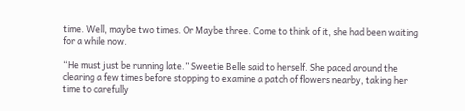time. Well, maybe two times. Or Maybe three. Come to think of it, she had been waiting for a while now.

“He must just be running late.” Sweetie Belle said to herself. She paced around the clearing a few times before stopping to examine a patch of flowers nearby, taking her time to carefully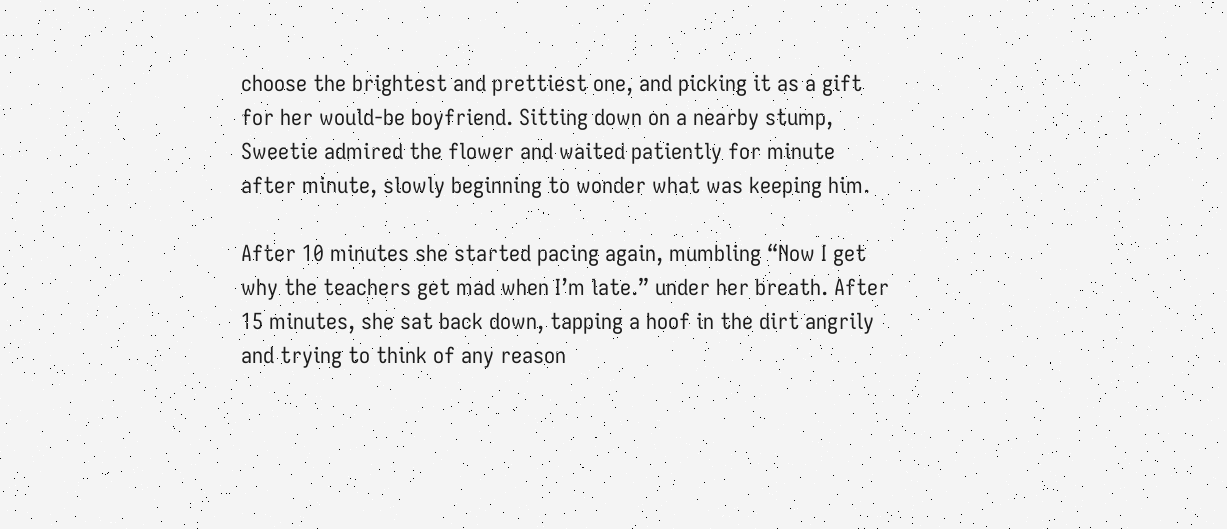choose the brightest and prettiest one, and picking it as a gift for her would-be boyfriend. Sitting down on a nearby stump, Sweetie admired the flower and waited patiently for minute after minute, slowly beginning to wonder what was keeping him.

After 10 minutes she started pacing again, mumbling “Now I get why the teachers get mad when I’m late.” under her breath. After 15 minutes, she sat back down, tapping a hoof in the dirt angrily and trying to think of any reason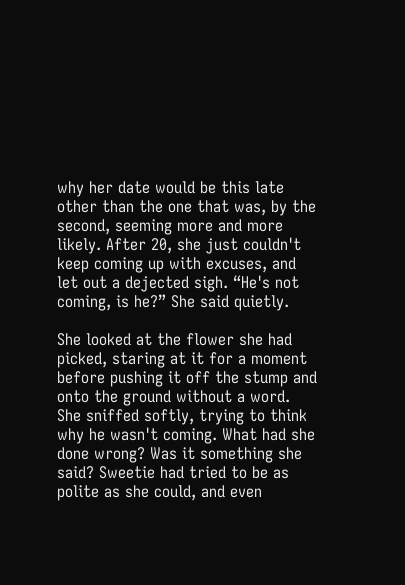why her date would be this late other than the one that was, by the second, seeming more and more likely. After 20, she just couldn't keep coming up with excuses, and let out a dejected sigh. “He's not coming, is he?” She said quietly.

She looked at the flower she had picked, staring at it for a moment before pushing it off the stump and onto the ground without a word. She sniffed softly, trying to think why he wasn't coming. What had she done wrong? Was it something she said? Sweetie had tried to be as polite as she could, and even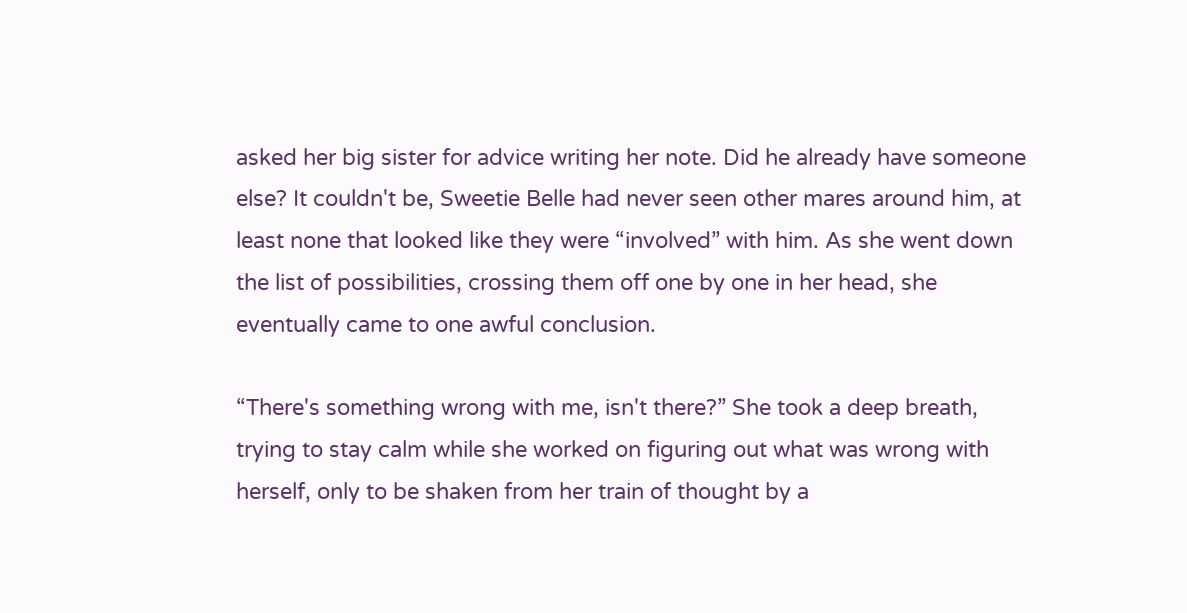asked her big sister for advice writing her note. Did he already have someone else? It couldn't be, Sweetie Belle had never seen other mares around him, at least none that looked like they were “involved” with him. As she went down the list of possibilities, crossing them off one by one in her head, she eventually came to one awful conclusion.

“There's something wrong with me, isn't there?” She took a deep breath, trying to stay calm while she worked on figuring out what was wrong with herself, only to be shaken from her train of thought by a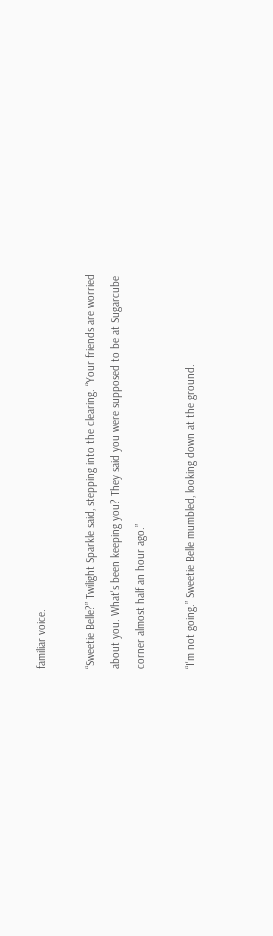familiar voice.

“Sweetie Belle?” Twilight Sparkle said, stepping into the clearing. “Your friends are worried about you. What's been keeping you? They said you were supposed to be at Sugarcube corner almost half an hour ago.”

“I'm not going.” Sweetie Belle mumbled, looking down at the ground.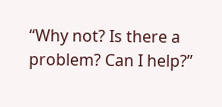“Why not? Is there a problem? Can I help?”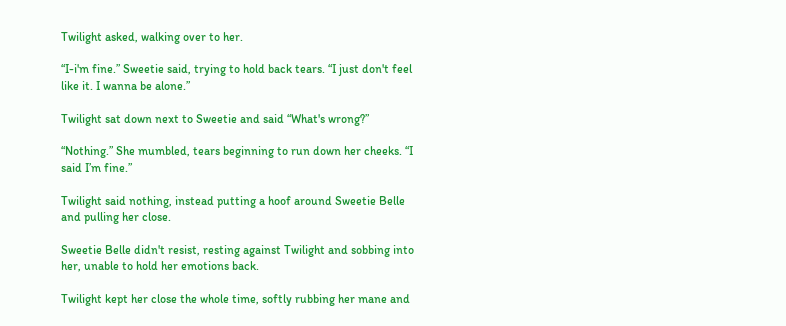Twilight asked, walking over to her.

“I-i'm fine.” Sweetie said, trying to hold back tears. “I just don't feel like it. I wanna be alone.”

Twilight sat down next to Sweetie and said “What's wrong?”

“Nothing.” She mumbled, tears beginning to run down her cheeks. “I said I’m fine.”

Twilight said nothing, instead putting a hoof around Sweetie Belle and pulling her close.

Sweetie Belle didn't resist, resting against Twilight and sobbing into her, unable to hold her emotions back.

Twilight kept her close the whole time, softly rubbing her mane and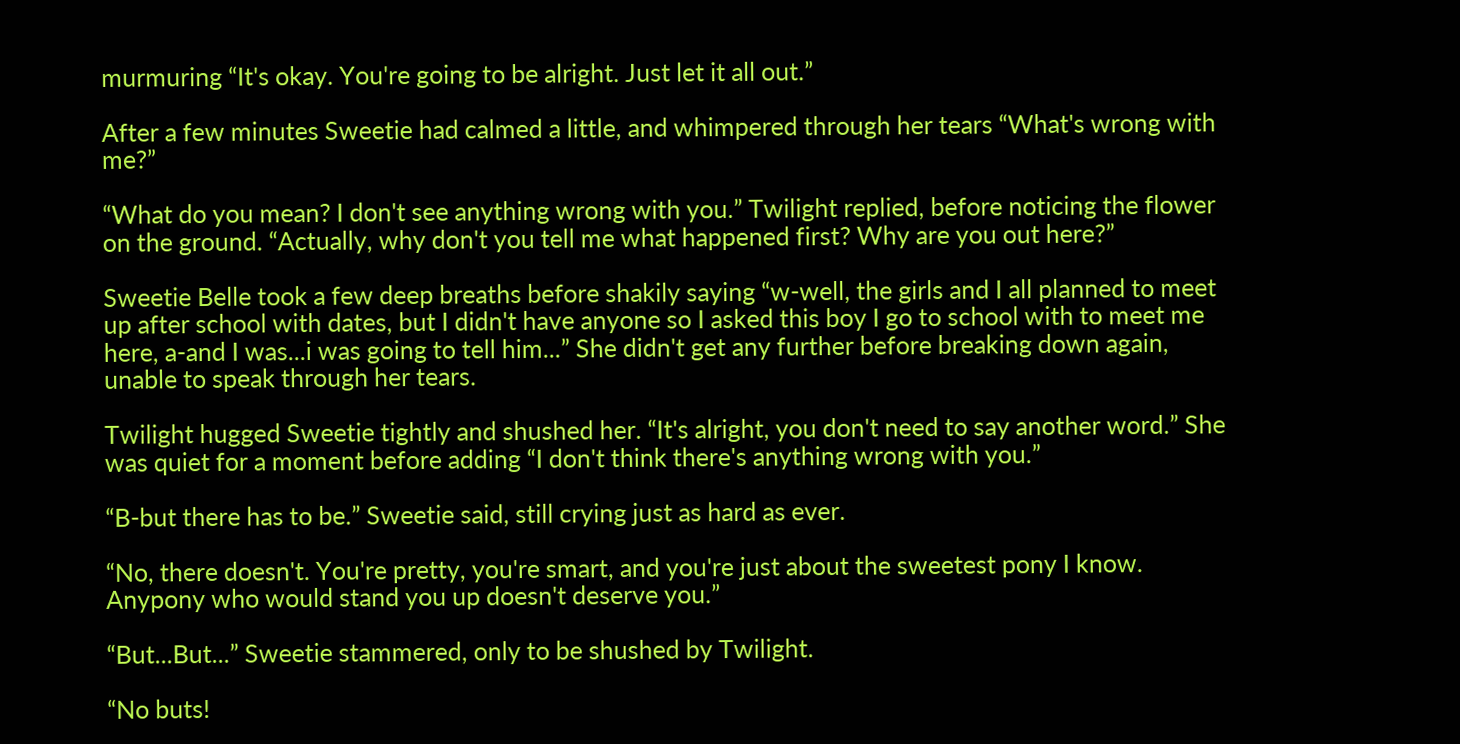murmuring “It's okay. You're going to be alright. Just let it all out.”

After a few minutes Sweetie had calmed a little, and whimpered through her tears “What's wrong with me?”

“What do you mean? I don't see anything wrong with you.” Twilight replied, before noticing the flower on the ground. “Actually, why don't you tell me what happened first? Why are you out here?”

Sweetie Belle took a few deep breaths before shakily saying “w-well, the girls and I all planned to meet up after school with dates, but I didn't have anyone so I asked this boy I go to school with to meet me here, a-and I was...i was going to tell him...” She didn't get any further before breaking down again, unable to speak through her tears.

Twilight hugged Sweetie tightly and shushed her. “It's alright, you don't need to say another word.” She was quiet for a moment before adding “I don't think there's anything wrong with you.”

“B-but there has to be.” Sweetie said, still crying just as hard as ever.

“No, there doesn't. You're pretty, you're smart, and you're just about the sweetest pony I know. Anypony who would stand you up doesn't deserve you.”

“But...But...” Sweetie stammered, only to be shushed by Twilight.

“No buts!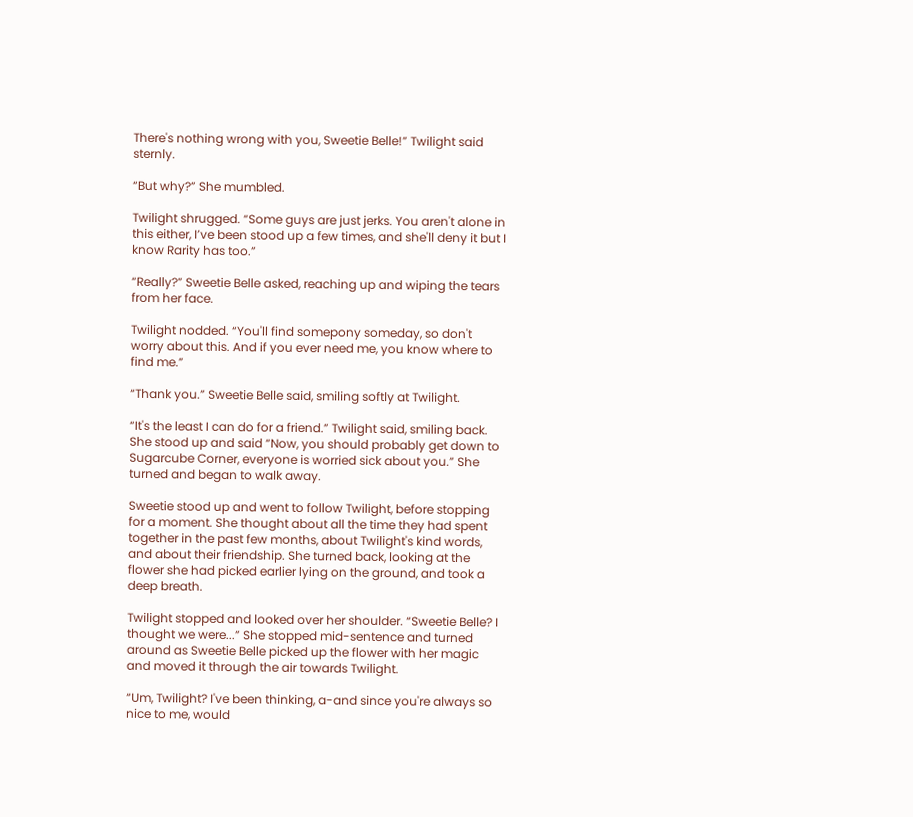There's nothing wrong with you, Sweetie Belle!” Twilight said sternly.

“But why?” She mumbled.

Twilight shrugged. “Some guys are just jerks. You aren't alone in this either, I’ve been stood up a few times, and she'll deny it but I know Rarity has too.”

“Really?” Sweetie Belle asked, reaching up and wiping the tears from her face.

Twilight nodded. “You'll find somepony someday, so don't worry about this. And if you ever need me, you know where to find me.”

“Thank you.” Sweetie Belle said, smiling softly at Twilight.

“It's the least I can do for a friend.” Twilight said, smiling back. She stood up and said “Now, you should probably get down to Sugarcube Corner, everyone is worried sick about you.” She turned and began to walk away.

Sweetie stood up and went to follow Twilight, before stopping for a moment. She thought about all the time they had spent together in the past few months, about Twilight's kind words, and about their friendship. She turned back, looking at the flower she had picked earlier lying on the ground, and took a deep breath.

Twilight stopped and looked over her shoulder. “Sweetie Belle? I thought we were...” She stopped mid-sentence and turned around as Sweetie Belle picked up the flower with her magic and moved it through the air towards Twilight.

“Um, Twilight? I've been thinking, a-and since you're always so nice to me, would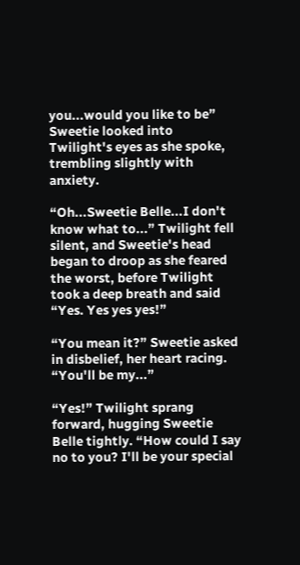you...would you like to be” Sweetie looked into Twilight's eyes as she spoke, trembling slightly with anxiety.

“Oh...Sweetie Belle...I don't know what to...” Twilight fell silent, and Sweetie's head began to droop as she feared the worst, before Twilight took a deep breath and said “Yes. Yes yes yes!”

“You mean it?” Sweetie asked in disbelief, her heart racing. “You'll be my...”

“Yes!” Twilight sprang forward, hugging Sweetie Belle tightly. “How could I say no to you? I'll be your special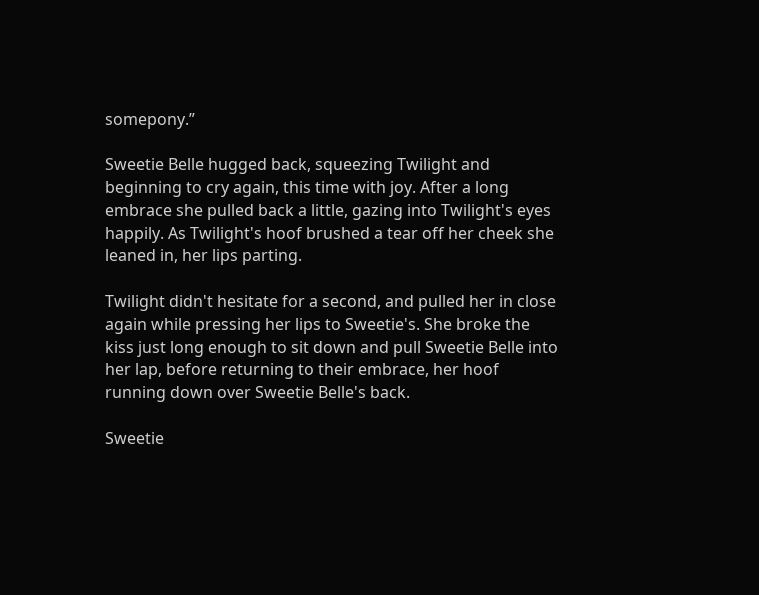somepony.”

Sweetie Belle hugged back, squeezing Twilight and beginning to cry again, this time with joy. After a long embrace she pulled back a little, gazing into Twilight's eyes happily. As Twilight's hoof brushed a tear off her cheek she leaned in, her lips parting.

Twilight didn't hesitate for a second, and pulled her in close again while pressing her lips to Sweetie's. She broke the kiss just long enough to sit down and pull Sweetie Belle into her lap, before returning to their embrace, her hoof running down over Sweetie Belle's back.

Sweetie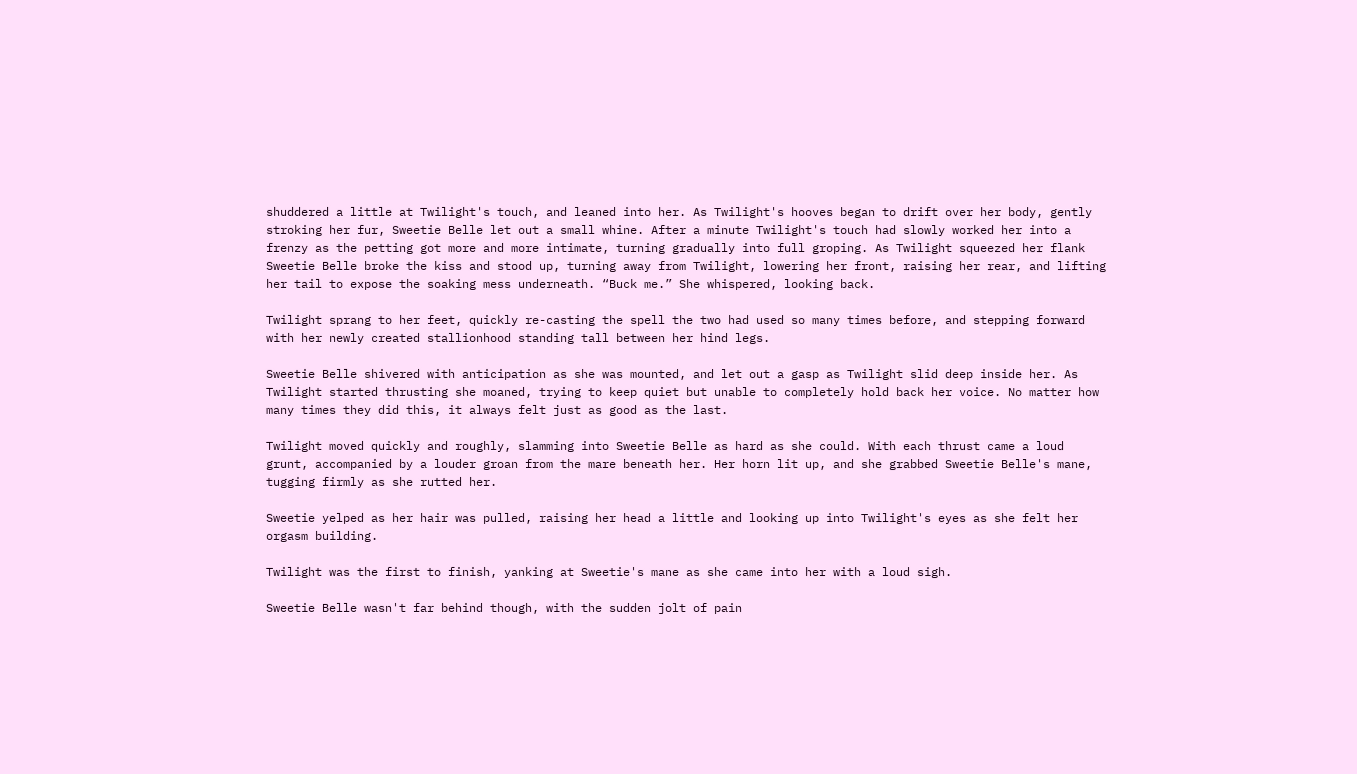shuddered a little at Twilight's touch, and leaned into her. As Twilight's hooves began to drift over her body, gently stroking her fur, Sweetie Belle let out a small whine. After a minute Twilight's touch had slowly worked her into a frenzy as the petting got more and more intimate, turning gradually into full groping. As Twilight squeezed her flank Sweetie Belle broke the kiss and stood up, turning away from Twilight, lowering her front, raising her rear, and lifting her tail to expose the soaking mess underneath. “Buck me.” She whispered, looking back.

Twilight sprang to her feet, quickly re-casting the spell the two had used so many times before, and stepping forward with her newly created stallionhood standing tall between her hind legs.

Sweetie Belle shivered with anticipation as she was mounted, and let out a gasp as Twilight slid deep inside her. As Twilight started thrusting she moaned, trying to keep quiet but unable to completely hold back her voice. No matter how many times they did this, it always felt just as good as the last.

Twilight moved quickly and roughly, slamming into Sweetie Belle as hard as she could. With each thrust came a loud grunt, accompanied by a louder groan from the mare beneath her. Her horn lit up, and she grabbed Sweetie Belle's mane, tugging firmly as she rutted her.

Sweetie yelped as her hair was pulled, raising her head a little and looking up into Twilight's eyes as she felt her orgasm building.

Twilight was the first to finish, yanking at Sweetie's mane as she came into her with a loud sigh.

Sweetie Belle wasn't far behind though, with the sudden jolt of pain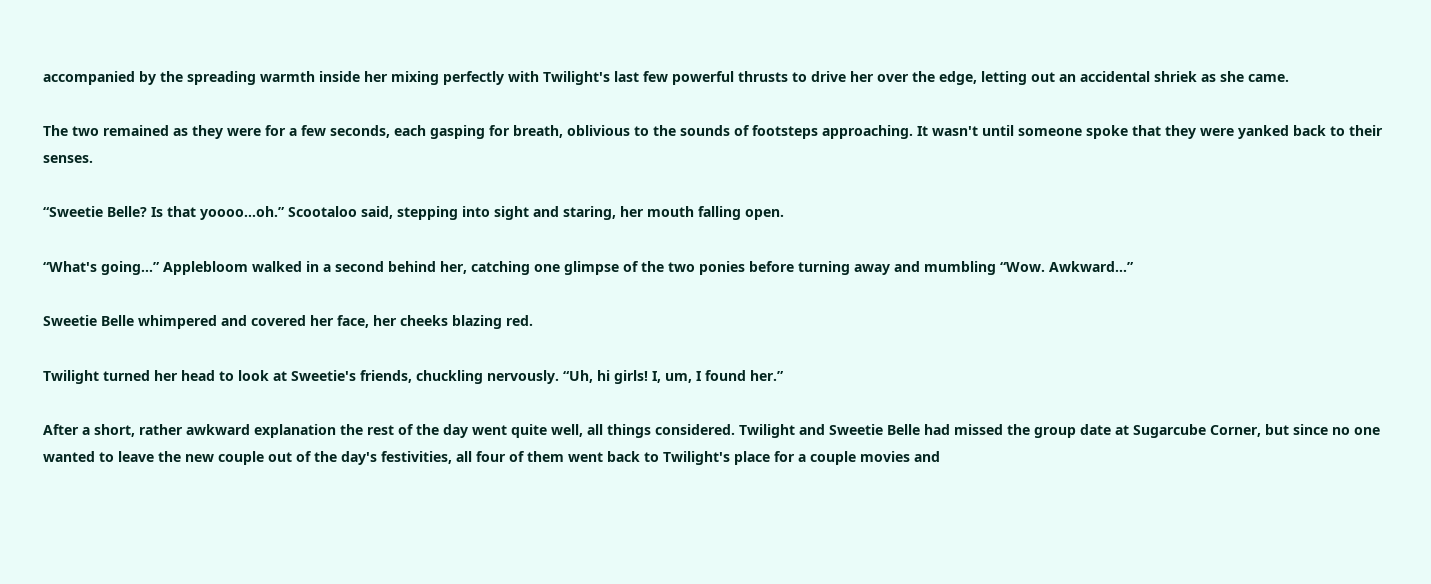accompanied by the spreading warmth inside her mixing perfectly with Twilight's last few powerful thrusts to drive her over the edge, letting out an accidental shriek as she came.

The two remained as they were for a few seconds, each gasping for breath, oblivious to the sounds of footsteps approaching. It wasn't until someone spoke that they were yanked back to their senses.

“Sweetie Belle? Is that yoooo...oh.” Scootaloo said, stepping into sight and staring, her mouth falling open.

“What's going...” Applebloom walked in a second behind her, catching one glimpse of the two ponies before turning away and mumbling “Wow. Awkward...”

Sweetie Belle whimpered and covered her face, her cheeks blazing red.

Twilight turned her head to look at Sweetie's friends, chuckling nervously. “Uh, hi girls! I, um, I found her.”

After a short, rather awkward explanation the rest of the day went quite well, all things considered. Twilight and Sweetie Belle had missed the group date at Sugarcube Corner, but since no one wanted to leave the new couple out of the day's festivities, all four of them went back to Twilight's place for a couple movies and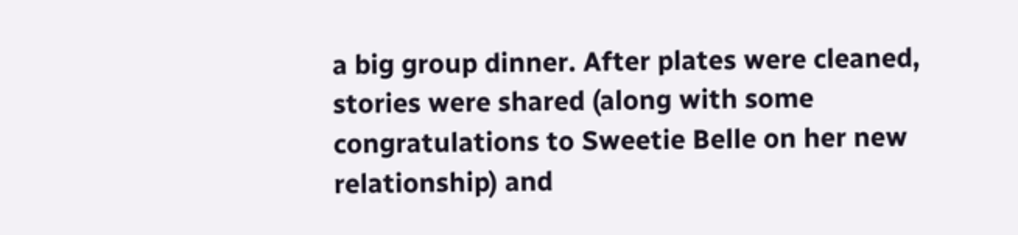a big group dinner. After plates were cleaned, stories were shared (along with some congratulations to Sweetie Belle on her new relationship) and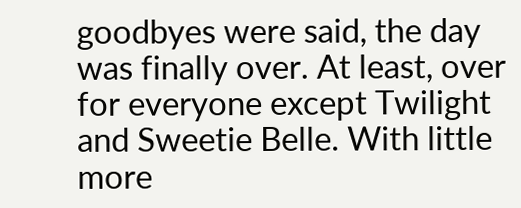goodbyes were said, the day was finally over. At least, over for everyone except Twilight and Sweetie Belle. With little more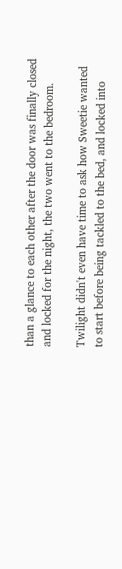than a glance to each other after the door was finally closed and locked for the night, the two went to the bedroom.

Twilight didn't even have time to ask how Sweetie wanted to start before being tackled to the bed, and locked into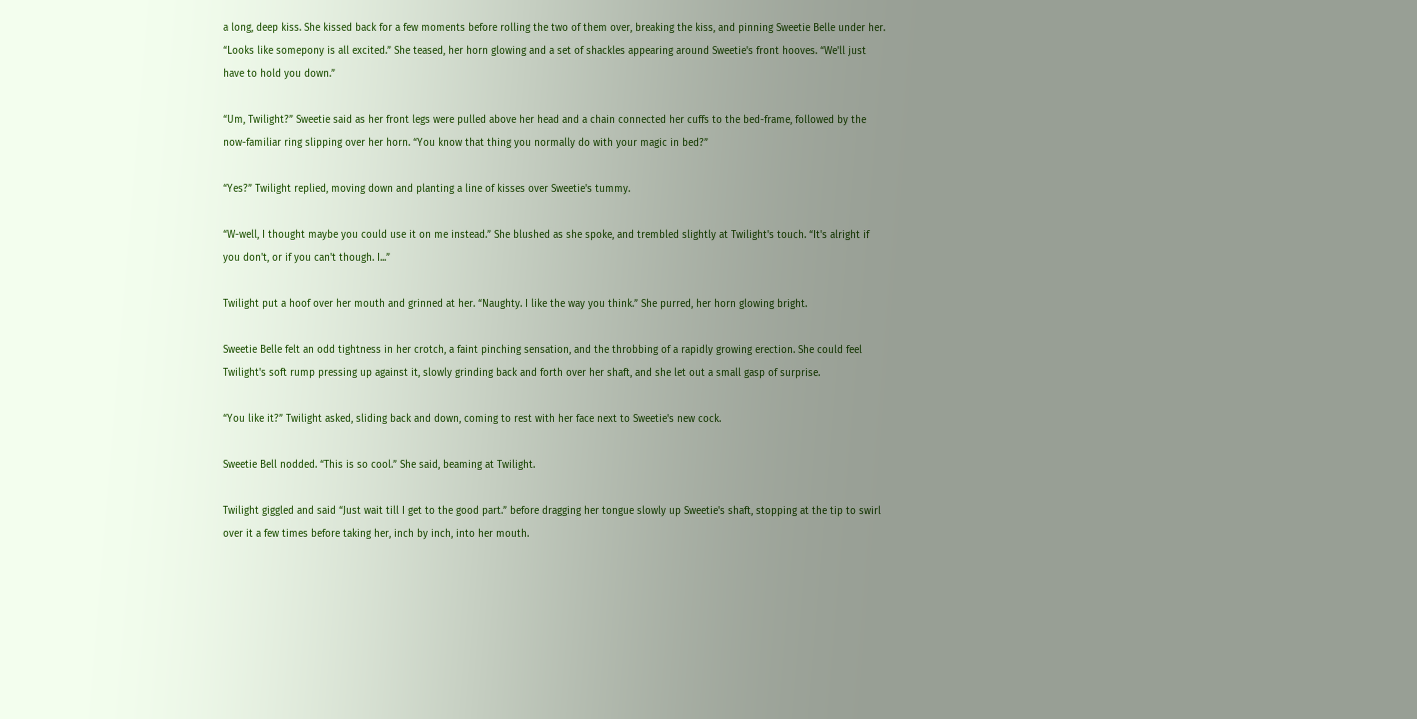a long, deep kiss. She kissed back for a few moments before rolling the two of them over, breaking the kiss, and pinning Sweetie Belle under her. “Looks like somepony is all excited.” She teased, her horn glowing and a set of shackles appearing around Sweetie's front hooves. “We'll just have to hold you down.”

“Um, Twilight?” Sweetie said as her front legs were pulled above her head and a chain connected her cuffs to the bed-frame, followed by the now-familiar ring slipping over her horn. “You know that thing you normally do with your magic in bed?”

“Yes?” Twilight replied, moving down and planting a line of kisses over Sweetie's tummy.

“W-well, I thought maybe you could use it on me instead.” She blushed as she spoke, and trembled slightly at Twilight's touch. “It's alright if you don't, or if you can't though. I...”

Twilight put a hoof over her mouth and grinned at her. “Naughty. I like the way you think.” She purred, her horn glowing bright.

Sweetie Belle felt an odd tightness in her crotch, a faint pinching sensation, and the throbbing of a rapidly growing erection. She could feel Twilight's soft rump pressing up against it, slowly grinding back and forth over her shaft, and she let out a small gasp of surprise.

“You like it?” Twilight asked, sliding back and down, coming to rest with her face next to Sweetie's new cock.

Sweetie Bell nodded. “This is so cool.” She said, beaming at Twilight.

Twilight giggled and said “Just wait till I get to the good part.” before dragging her tongue slowly up Sweetie's shaft, stopping at the tip to swirl over it a few times before taking her, inch by inch, into her mouth.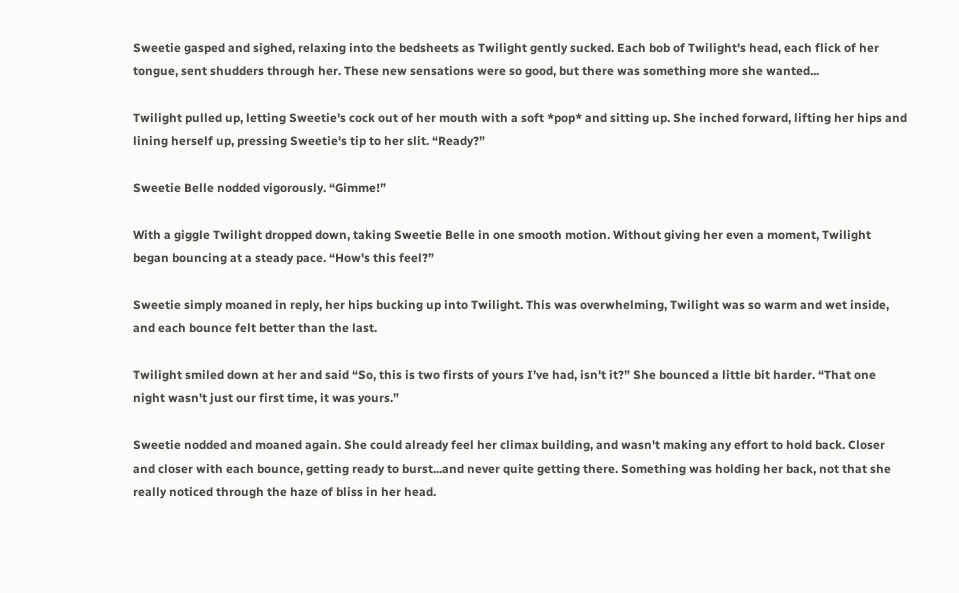Sweetie gasped and sighed, relaxing into the bedsheets as Twilight gently sucked. Each bob of Twilight's head, each flick of her tongue, sent shudders through her. These new sensations were so good, but there was something more she wanted...

Twilight pulled up, letting Sweetie's cock out of her mouth with a soft *pop* and sitting up. She inched forward, lifting her hips and lining herself up, pressing Sweetie's tip to her slit. “Ready?”

Sweetie Belle nodded vigorously. “Gimme!”

With a giggle Twilight dropped down, taking Sweetie Belle in one smooth motion. Without giving her even a moment, Twilight began bouncing at a steady pace. “How's this feel?”

Sweetie simply moaned in reply, her hips bucking up into Twilight. This was overwhelming, Twilight was so warm and wet inside, and each bounce felt better than the last.

Twilight smiled down at her and said “So, this is two firsts of yours I’ve had, isn't it?” She bounced a little bit harder. “That one night wasn't just our first time, it was yours.”

Sweetie nodded and moaned again. She could already feel her climax building, and wasn't making any effort to hold back. Closer and closer with each bounce, getting ready to burst...and never quite getting there. Something was holding her back, not that she really noticed through the haze of bliss in her head.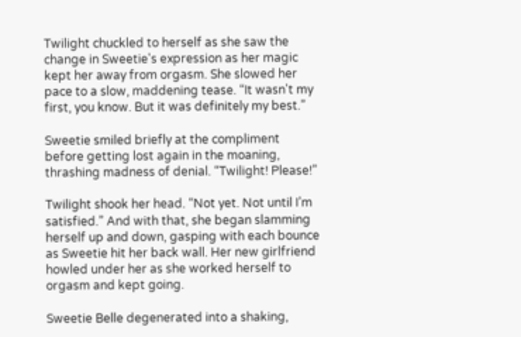Twilight chuckled to herself as she saw the change in Sweetie's expression as her magic kept her away from orgasm. She slowed her pace to a slow, maddening tease. “It wasn't my first, you know. But it was definitely my best.”

Sweetie smiled briefly at the compliment before getting lost again in the moaning, thrashing madness of denial. “Twilight! Please!”

Twilight shook her head. “Not yet. Not until I’m satisfied.” And with that, she began slamming herself up and down, gasping with each bounce as Sweetie hit her back wall. Her new girlfriend howled under her as she worked herself to orgasm and kept going.

Sweetie Belle degenerated into a shaking,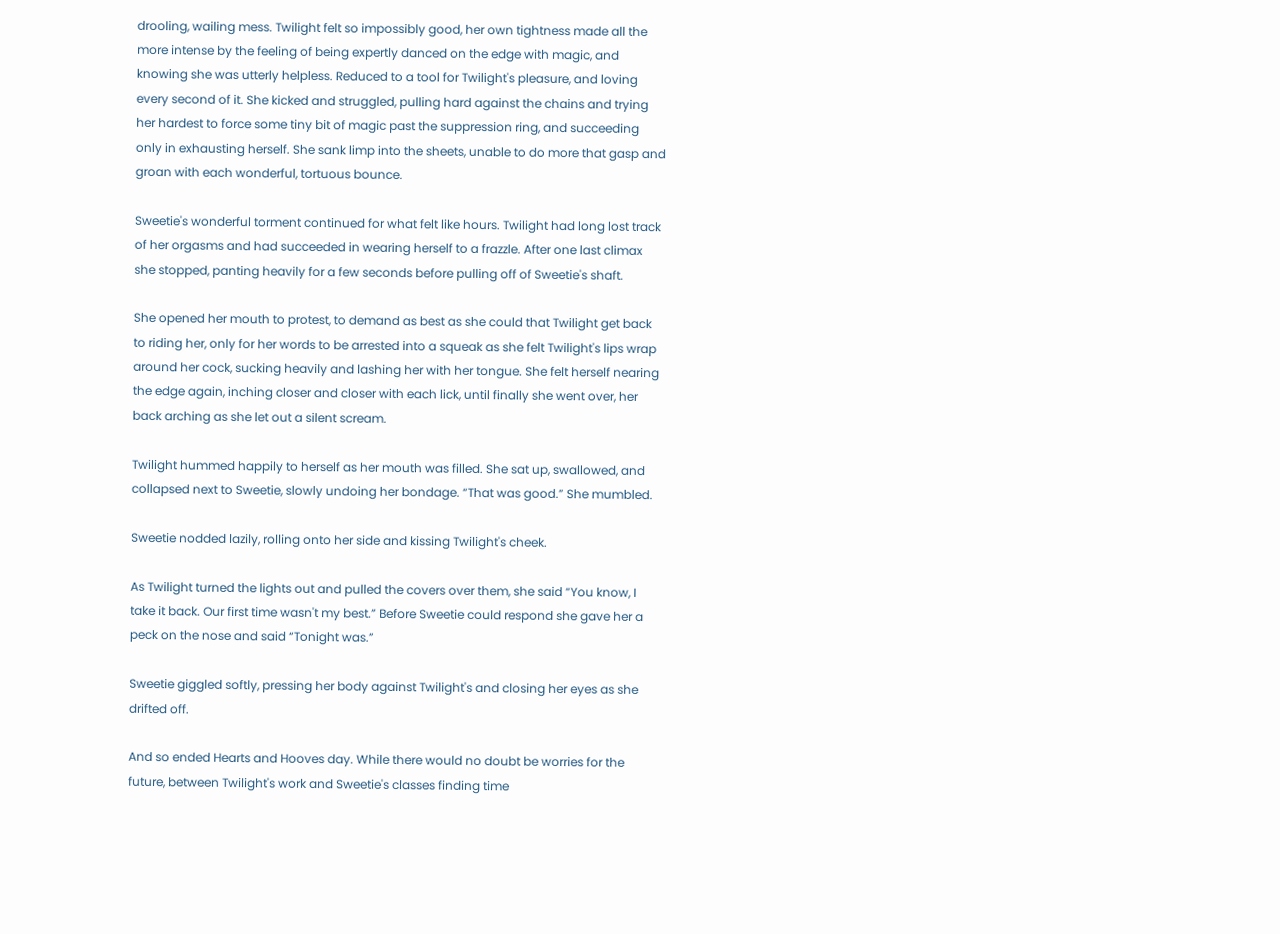drooling, wailing mess. Twilight felt so impossibly good, her own tightness made all the more intense by the feeling of being expertly danced on the edge with magic, and knowing she was utterly helpless. Reduced to a tool for Twilight's pleasure, and loving every second of it. She kicked and struggled, pulling hard against the chains and trying her hardest to force some tiny bit of magic past the suppression ring, and succeeding only in exhausting herself. She sank limp into the sheets, unable to do more that gasp and groan with each wonderful, tortuous bounce.

Sweetie's wonderful torment continued for what felt like hours. Twilight had long lost track of her orgasms and had succeeded in wearing herself to a frazzle. After one last climax she stopped, panting heavily for a few seconds before pulling off of Sweetie's shaft.

She opened her mouth to protest, to demand as best as she could that Twilight get back to riding her, only for her words to be arrested into a squeak as she felt Twilight's lips wrap around her cock, sucking heavily and lashing her with her tongue. She felt herself nearing the edge again, inching closer and closer with each lick, until finally she went over, her back arching as she let out a silent scream.

Twilight hummed happily to herself as her mouth was filled. She sat up, swallowed, and collapsed next to Sweetie, slowly undoing her bondage. “That was good.” She mumbled.

Sweetie nodded lazily, rolling onto her side and kissing Twilight's cheek.

As Twilight turned the lights out and pulled the covers over them, she said “You know, I take it back. Our first time wasn't my best.” Before Sweetie could respond she gave her a peck on the nose and said “Tonight was.”

Sweetie giggled softly, pressing her body against Twilight's and closing her eyes as she drifted off.

And so ended Hearts and Hooves day. While there would no doubt be worries for the future, between Twilight's work and Sweetie's classes finding time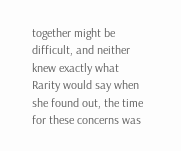together might be difficult, and neither knew exactly what Rarity would say when she found out, the time for these concerns was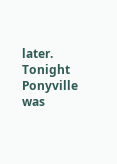later. Tonight Ponyville was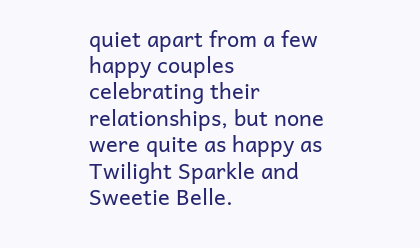quiet apart from a few happy couples celebrating their relationships, but none were quite as happy as Twilight Sparkle and Sweetie Belle.